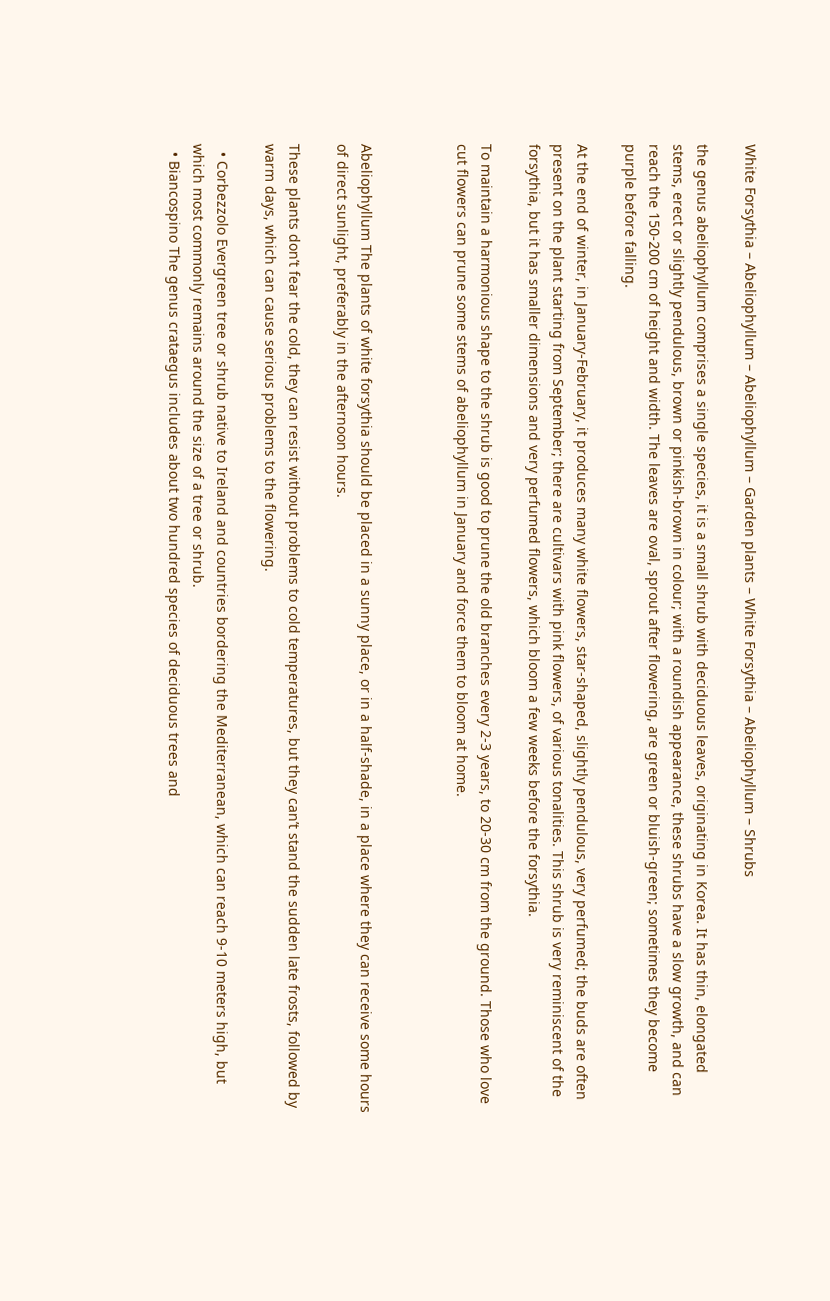White Forsythia – Abeliophyllum – Abeliophyllum – Garden plants – White Forsythia – Abeliophyllum – Shrubs

the genus abeliophyllum comprises a single species, it is a small shrub with deciduous leaves, originating in Korea. It has thin, elongated stems, erect or slightly pendulous, brown or pinkish-brown in colour; with a roundish appearance, these shrubs have a slow growth, and can reach the 150-200 cm of height and width. The leaves are oval, sprout after flowering, are green or bluish-green; sometimes they become purple before falling.

At the end of winter, in January-February, it produces many white flowers, star-shaped, slightly pendulous, very perfumed; the buds are often present on the plant starting from September; there are cultivars with pink flowers, of various tonalities. This shrub is very reminiscent of the forsythia, but it has smaller dimensions and very perfumed flowers, which bloom a few weeks before the forsythia.

To maintain a harmonious shape to the shrub is good to prune the old branches every 2-3 years, to 20-30 cm from the ground. Those who love cut flowers can prune some stems of abeliophyllum in January and force them to bloom at home.



Abeliophyllum The plants of white forsythia should be placed in a sunny place, or in a half-shade, in a place where they can receive some hours of direct sunlight, preferably in the afternoon hours.

These plants don’t fear the cold, they can resist without problems to cold temperatures, but they can’t stand the sudden late frosts, followed by warm days, which can cause serious problems to the flowering.

  • Corbezzolo Evergreen tree or shrub native to Ireland and countries bordering the Mediterranean, which can reach 9-10 meters high, but which most commonly remains around the size of a tree or shrub.
  • Biancospino The genus crataegus includes about two hundred species of deciduous trees and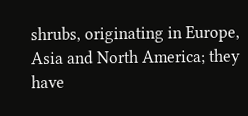shrubs, originating in Europe, Asia and North America; they have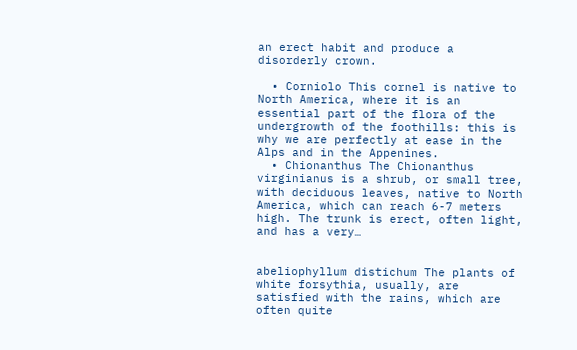an erect habit and produce a disorderly crown.

  • Corniolo This cornel is native to North America, where it is an essential part of the flora of the undergrowth of the foothills: this is why we are perfectly at ease in the Alps and in the Appenines.
  • Chionanthus The Chionanthus virginianus is a shrub, or small tree, with deciduous leaves, native to North America, which can reach 6-7 meters high. The trunk is erect, often light, and has a very…


abeliophyllum distichum The plants of white forsythia, usually, are satisfied with the rains, which are often quite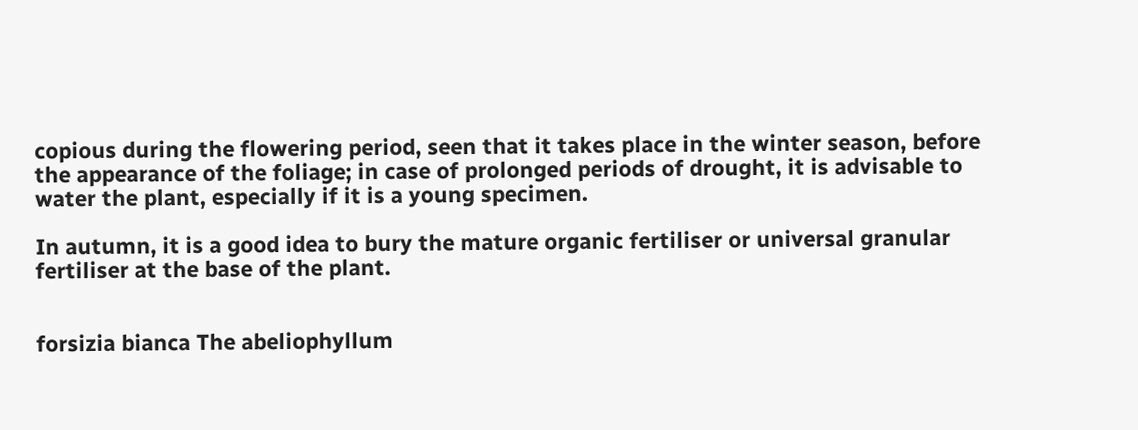copious during the flowering period, seen that it takes place in the winter season, before the appearance of the foliage; in case of prolonged periods of drought, it is advisable to water the plant, especially if it is a young specimen.

In autumn, it is a good idea to bury the mature organic fertiliser or universal granular fertiliser at the base of the plant.


forsizia bianca The abeliophyllum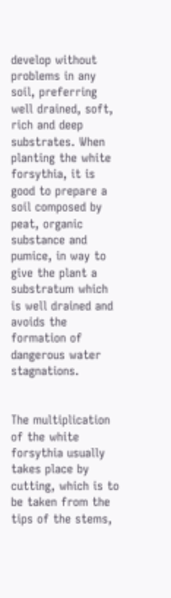develop without problems in any soil, preferring well drained, soft, rich and deep substrates. When planting the white forsythia, it is good to prepare a soil composed by peat, organic substance and pumice, in way to give the plant a substratum which is well drained and avoids the formation of dangerous water stagnations.


The multiplication of the white forsythia usually takes place by cutting, which is to be taken from the tips of the stems,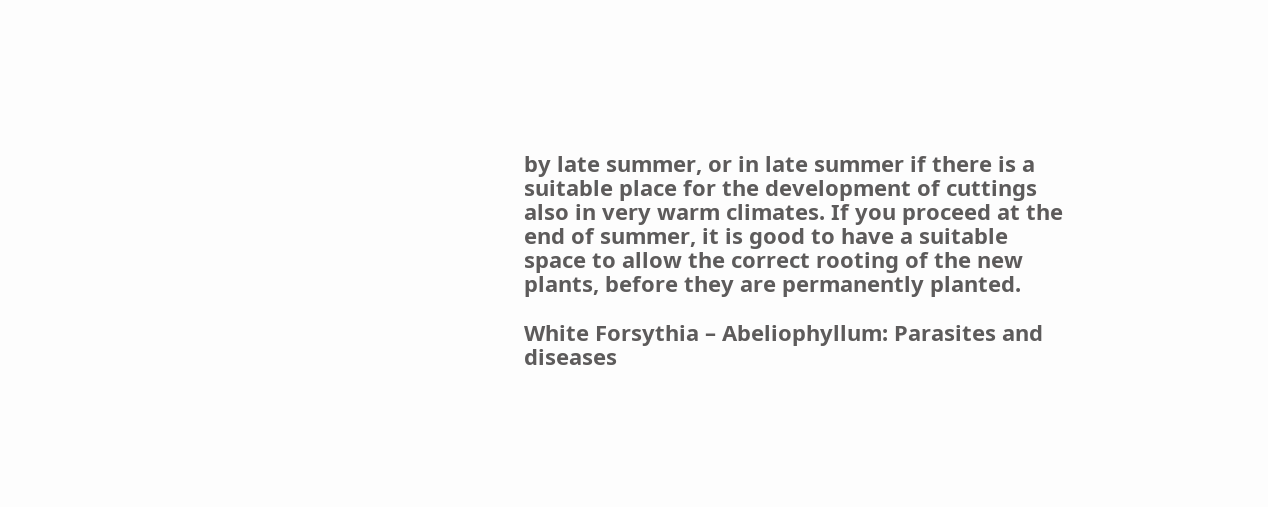by late summer, or in late summer if there is a suitable place for the development of cuttings also in very warm climates. If you proceed at the end of summer, it is good to have a suitable space to allow the correct rooting of the new plants, before they are permanently planted.

White Forsythia – Abeliophyllum: Parasites and diseases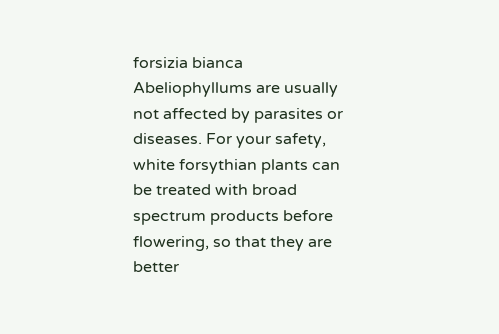forsizia bianca Abeliophyllums are usually not affected by parasites or diseases. For your safety, white forsythian plants can be treated with broad spectrum products before flowering, so that they are better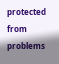protected from problems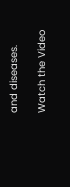and diseases.

Watch the Video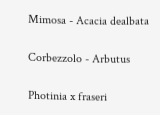Mimosa - Acacia dealbata

Corbezzolo - Arbutus

Photinia x fraseri